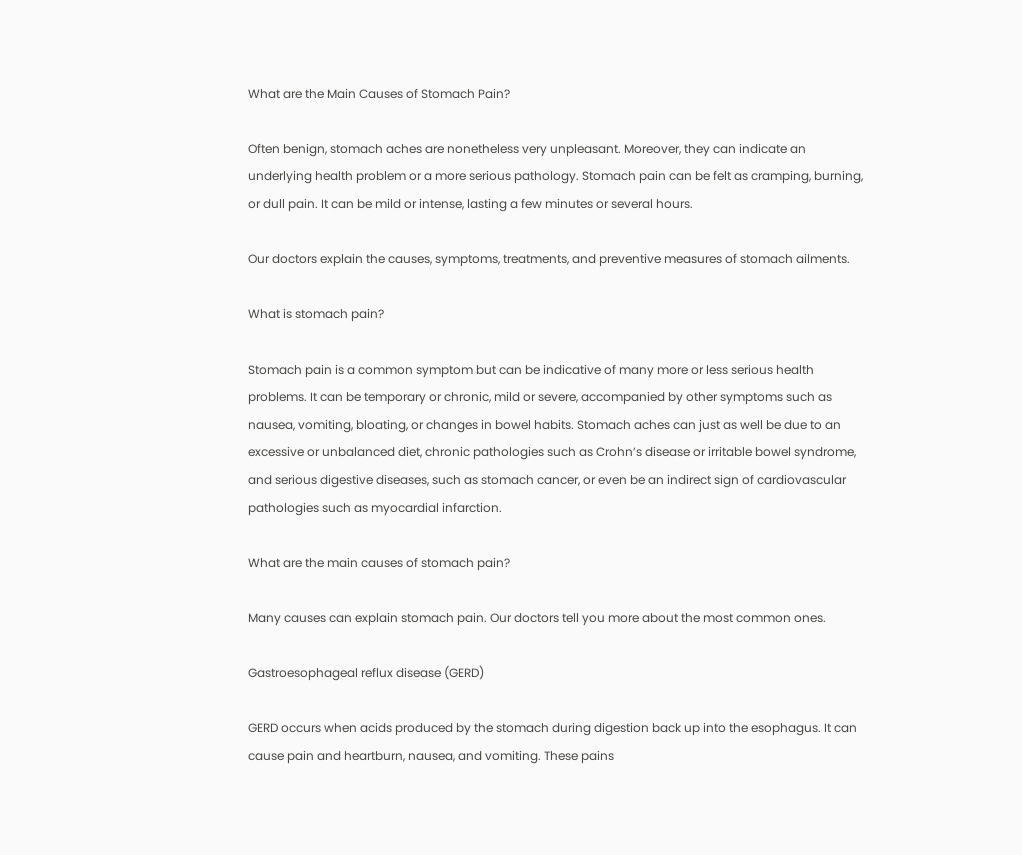What are the Main Causes of Stomach Pain?

Often benign, stomach aches are nonetheless very unpleasant. Moreover, they can indicate an underlying health problem or a more serious pathology. Stomach pain can be felt as cramping, burning, or dull pain. It can be mild or intense, lasting a few minutes or several hours.

Our doctors explain the causes, symptoms, treatments, and preventive measures of stomach ailments.

What is stomach pain?

Stomach pain is a common symptom but can be indicative of many more or less serious health problems. It can be temporary or chronic, mild or severe, accompanied by other symptoms such as nausea, vomiting, bloating, or changes in bowel habits. Stomach aches can just as well be due to an excessive or unbalanced diet, chronic pathologies such as Crohn’s disease or irritable bowel syndrome, and serious digestive diseases, such as stomach cancer, or even be an indirect sign of cardiovascular pathologies such as myocardial infarction.

What are the main causes of stomach pain?

Many causes can explain stomach pain. Our doctors tell you more about the most common ones.

Gastroesophageal reflux disease (GERD)

GERD occurs when acids produced by the stomach during digestion back up into the esophagus. It can cause pain and heartburn, nausea, and vomiting. These pains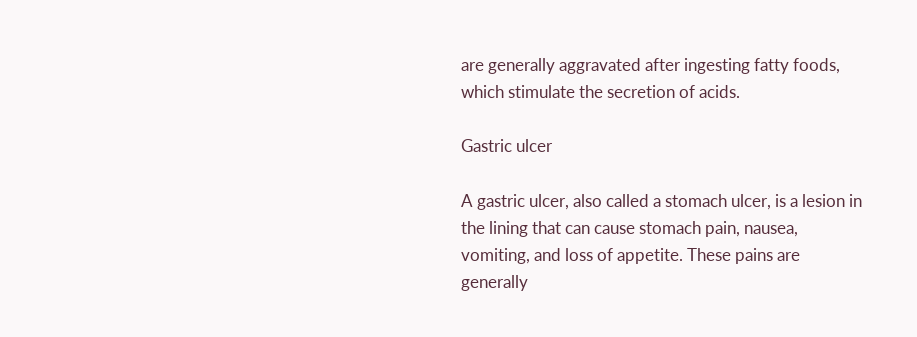are generally aggravated after ingesting fatty foods, which stimulate the secretion of acids.

Gastric ulcer

A gastric ulcer, also called a stomach ulcer, is a lesion in the lining that can cause stomach pain, nausea, vomiting, and loss of appetite. These pains are generally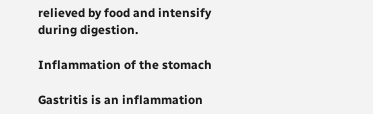relieved by food and intensify during digestion.

Inflammation of the stomach

Gastritis is an inflammation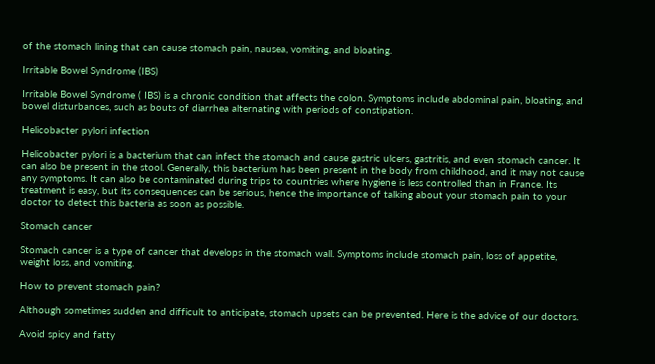of the stomach lining that can cause stomach pain, nausea, vomiting, and bloating.

Irritable Bowel Syndrome (IBS)

Irritable Bowel Syndrome ( IBS) is a chronic condition that affects the colon. Symptoms include abdominal pain, bloating, and bowel disturbances, such as bouts of diarrhea alternating with periods of constipation.

Helicobacter pylori infection

Helicobacter pylori is a bacterium that can infect the stomach and cause gastric ulcers, gastritis, and even stomach cancer. It can also be present in the stool. Generally, this bacterium has been present in the body from childhood, and it may not cause any symptoms. It can also be contaminated during trips to countries where hygiene is less controlled than in France. Its treatment is easy, but its consequences can be serious, hence the importance of talking about your stomach pain to your doctor to detect this bacteria as soon as possible.

Stomach cancer

Stomach cancer is a type of cancer that develops in the stomach wall. Symptoms include stomach pain, loss of appetite, weight loss, and vomiting.

How to prevent stomach pain?

Although sometimes sudden and difficult to anticipate, stomach upsets can be prevented. Here is the advice of our doctors.

Avoid spicy and fatty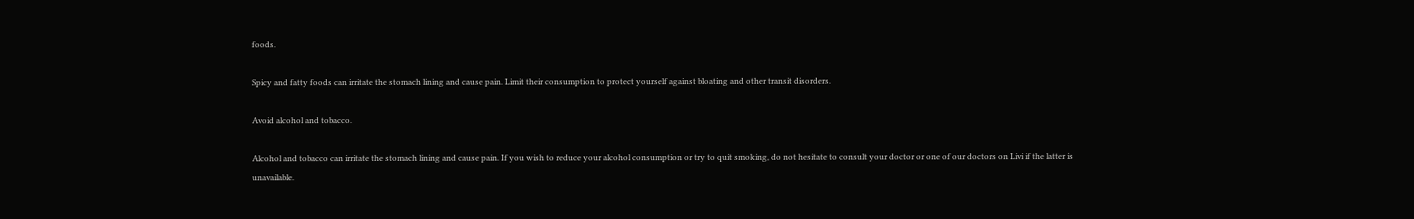foods.

Spicy and fatty foods can irritate the stomach lining and cause pain. Limit their consumption to protect yourself against bloating and other transit disorders.

Avoid alcohol and tobacco.

Alcohol and tobacco can irritate the stomach lining and cause pain. If you wish to reduce your alcohol consumption or try to quit smoking, do not hesitate to consult your doctor or one of our doctors on Livi if the latter is unavailable.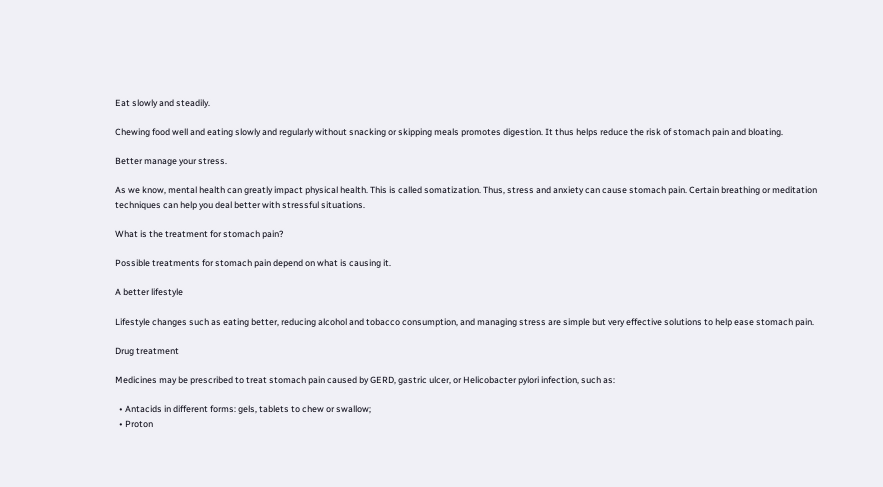Eat slowly and steadily.

Chewing food well and eating slowly and regularly without snacking or skipping meals promotes digestion. It thus helps reduce the risk of stomach pain and bloating.

Better manage your stress.

As we know, mental health can greatly impact physical health. This is called somatization. Thus, stress and anxiety can cause stomach pain. Certain breathing or meditation techniques can help you deal better with stressful situations.

What is the treatment for stomach pain?

Possible treatments for stomach pain depend on what is causing it.

A better lifestyle

Lifestyle changes such as eating better, reducing alcohol and tobacco consumption, and managing stress are simple but very effective solutions to help ease stomach pain.

Drug treatment

Medicines may be prescribed to treat stomach pain caused by GERD, gastric ulcer, or Helicobacter pylori infection, such as:

  • Antacids in different forms: gels, tablets to chew or swallow;
  • Proton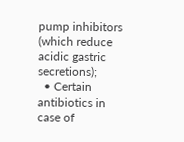pump inhibitors (which reduce acidic gastric secretions);
  • Certain antibiotics in case of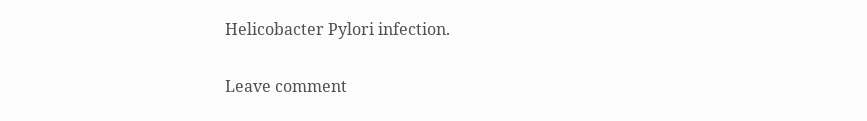Helicobacter Pylori infection.

Leave comment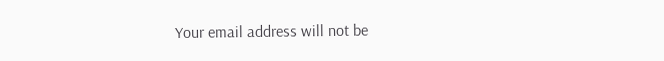Your email address will not be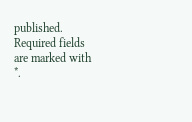published. Required fields are marked with *.